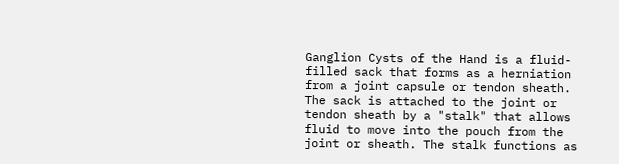Ganglion Cysts of the Hand is a fluid-filled sack that forms as a herniation from a joint capsule or tendon sheath. The sack is attached to the joint or tendon sheath by a "stalk" that allows fluid to move into the pouch from the joint or sheath. The stalk functions as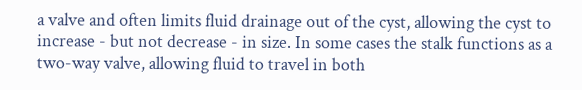a valve and often limits fluid drainage out of the cyst, allowing the cyst to increase - but not decrease - in size. In some cases the stalk functions as a two-way valve, allowing fluid to travel in both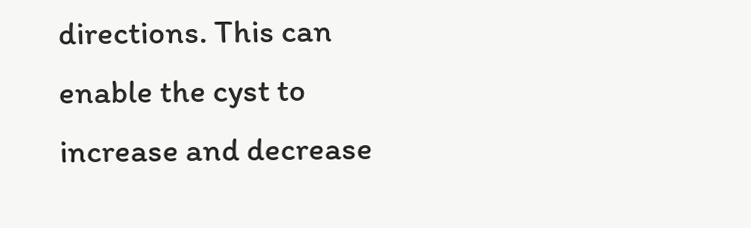directions. This can enable the cyst to increase and decrease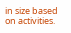in size based on activities.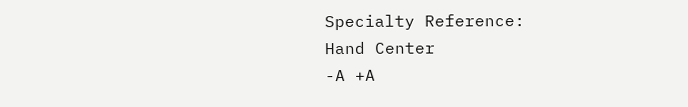Specialty Reference:
Hand Center
-A +A